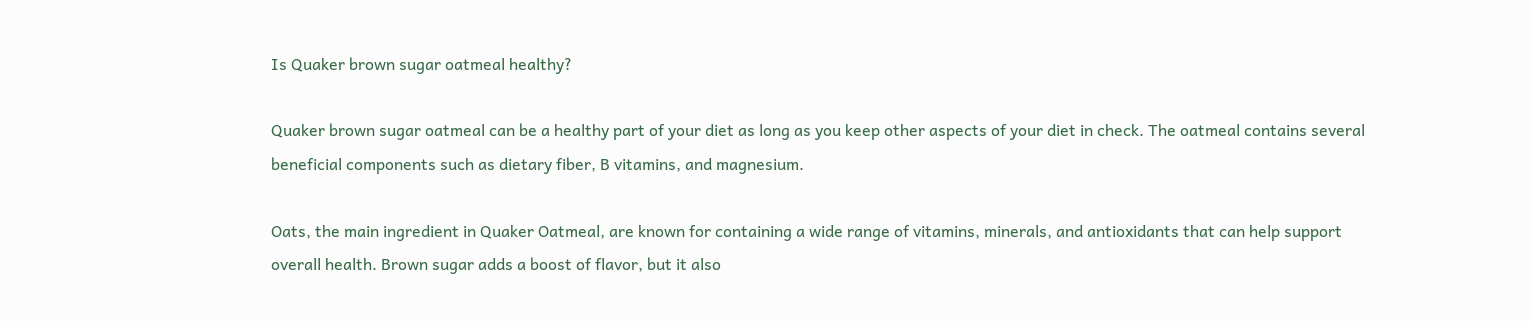Is Quaker brown sugar oatmeal healthy?

Quaker brown sugar oatmeal can be a healthy part of your diet as long as you keep other aspects of your diet in check. The oatmeal contains several beneficial components such as dietary fiber, B vitamins, and magnesium.

Oats, the main ingredient in Quaker Oatmeal, are known for containing a wide range of vitamins, minerals, and antioxidants that can help support overall health. Brown sugar adds a boost of flavor, but it also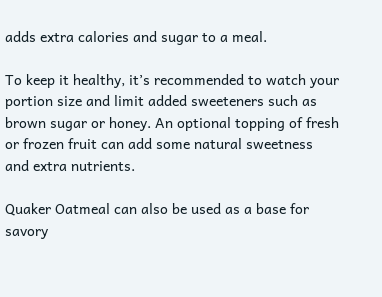adds extra calories and sugar to a meal.

To keep it healthy, it’s recommended to watch your portion size and limit added sweeteners such as brown sugar or honey. An optional topping of fresh or frozen fruit can add some natural sweetness and extra nutrients.

Quaker Oatmeal can also be used as a base for savory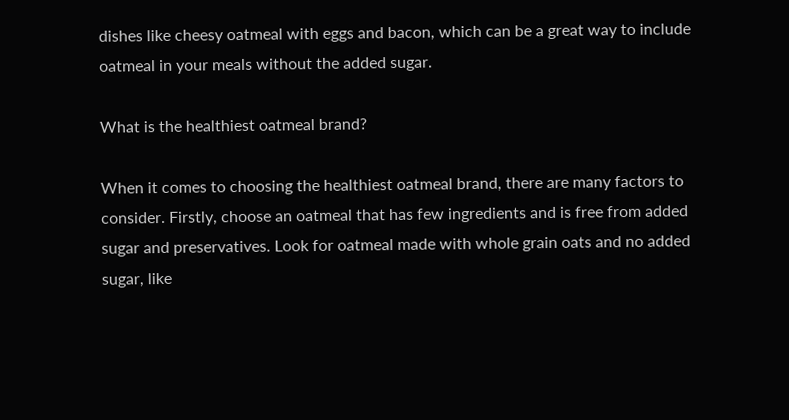dishes like cheesy oatmeal with eggs and bacon, which can be a great way to include oatmeal in your meals without the added sugar.

What is the healthiest oatmeal brand?

When it comes to choosing the healthiest oatmeal brand, there are many factors to consider. Firstly, choose an oatmeal that has few ingredients and is free from added sugar and preservatives. Look for oatmeal made with whole grain oats and no added sugar, like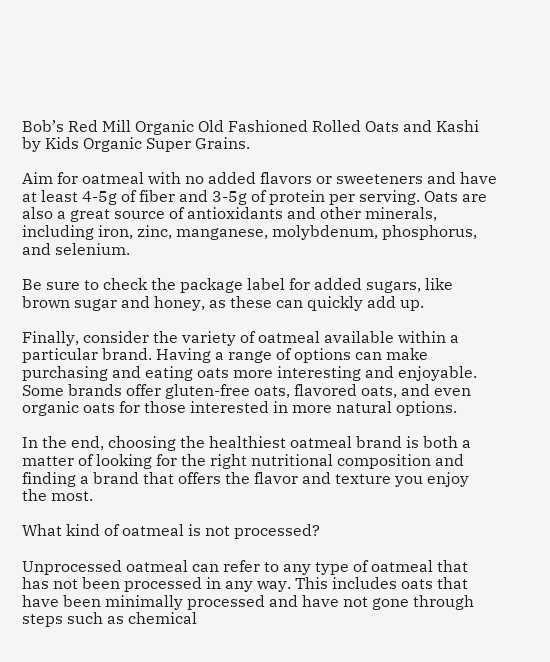Bob’s Red Mill Organic Old Fashioned Rolled Oats and Kashi by Kids Organic Super Grains.

Aim for oatmeal with no added flavors or sweeteners and have at least 4-5g of fiber and 3-5g of protein per serving. Oats are also a great source of antioxidants and other minerals, including iron, zinc, manganese, molybdenum, phosphorus, and selenium.

Be sure to check the package label for added sugars, like brown sugar and honey, as these can quickly add up.

Finally, consider the variety of oatmeal available within a particular brand. Having a range of options can make purchasing and eating oats more interesting and enjoyable. Some brands offer gluten-free oats, flavored oats, and even organic oats for those interested in more natural options.

In the end, choosing the healthiest oatmeal brand is both a matter of looking for the right nutritional composition and finding a brand that offers the flavor and texture you enjoy the most.

What kind of oatmeal is not processed?

Unprocessed oatmeal can refer to any type of oatmeal that has not been processed in any way. This includes oats that have been minimally processed and have not gone through steps such as chemical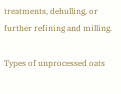treatments, dehulling, or further refining and milling.

Types of unprocessed oats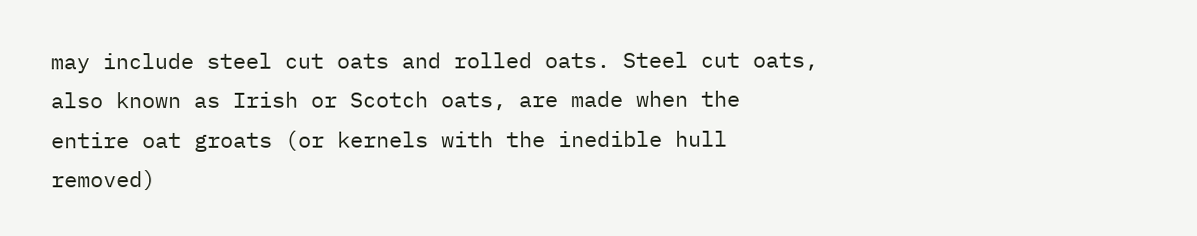may include steel cut oats and rolled oats. Steel cut oats, also known as Irish or Scotch oats, are made when the entire oat groats (or kernels with the inedible hull removed)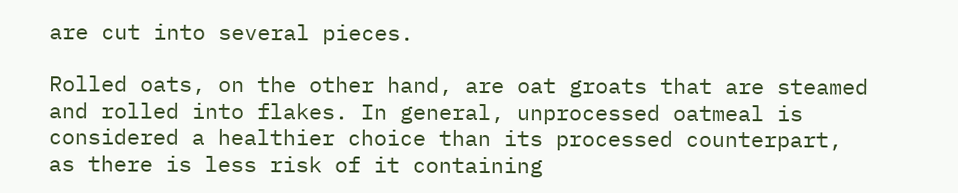are cut into several pieces.

Rolled oats, on the other hand, are oat groats that are steamed and rolled into flakes. In general, unprocessed oatmeal is considered a healthier choice than its processed counterpart, as there is less risk of it containing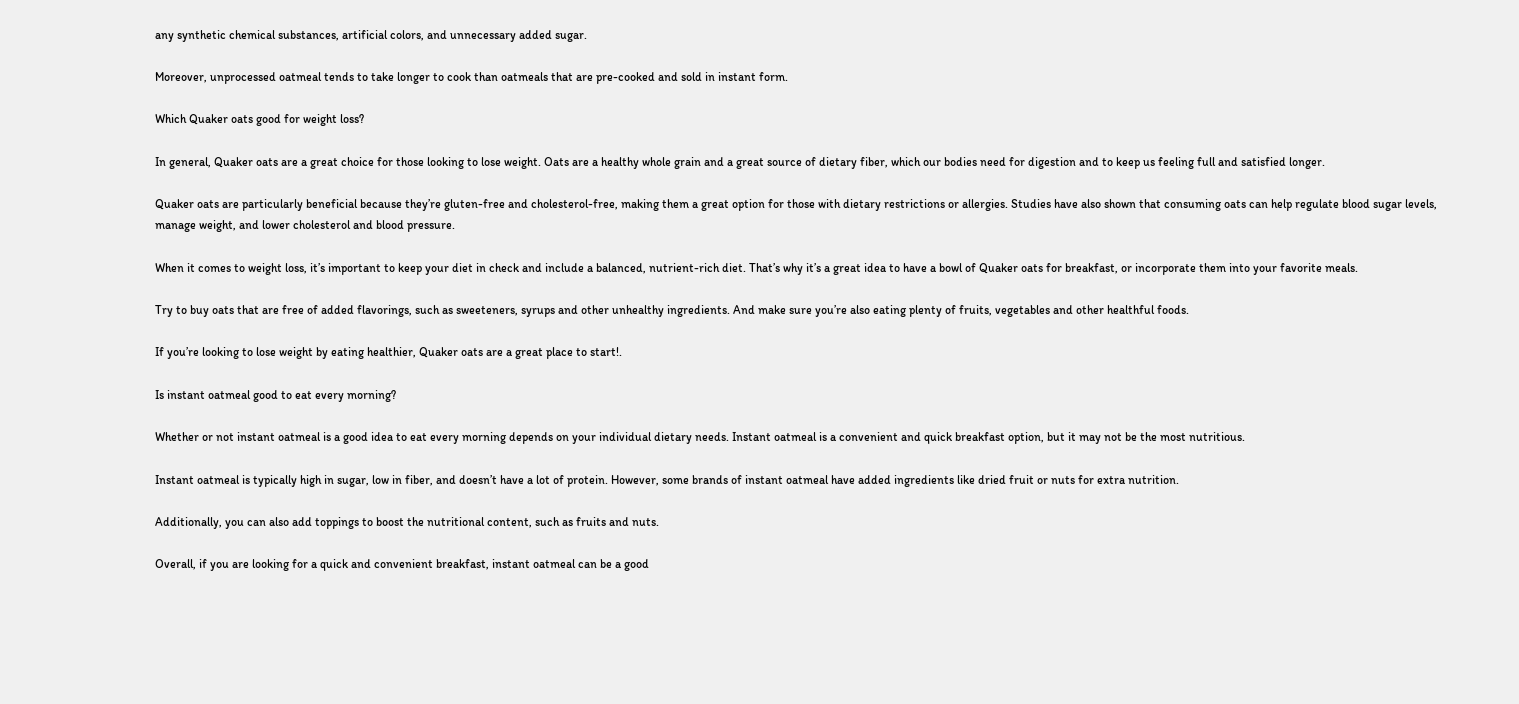any synthetic chemical substances, artificial colors, and unnecessary added sugar.

Moreover, unprocessed oatmeal tends to take longer to cook than oatmeals that are pre-cooked and sold in instant form.

Which Quaker oats good for weight loss?

In general, Quaker oats are a great choice for those looking to lose weight. Oats are a healthy whole grain and a great source of dietary fiber, which our bodies need for digestion and to keep us feeling full and satisfied longer.

Quaker oats are particularly beneficial because they’re gluten-free and cholesterol-free, making them a great option for those with dietary restrictions or allergies. Studies have also shown that consuming oats can help regulate blood sugar levels, manage weight, and lower cholesterol and blood pressure.

When it comes to weight loss, it’s important to keep your diet in check and include a balanced, nutrient-rich diet. That’s why it’s a great idea to have a bowl of Quaker oats for breakfast, or incorporate them into your favorite meals.

Try to buy oats that are free of added flavorings, such as sweeteners, syrups and other unhealthy ingredients. And make sure you’re also eating plenty of fruits, vegetables and other healthful foods.

If you’re looking to lose weight by eating healthier, Quaker oats are a great place to start!.

Is instant oatmeal good to eat every morning?

Whether or not instant oatmeal is a good idea to eat every morning depends on your individual dietary needs. Instant oatmeal is a convenient and quick breakfast option, but it may not be the most nutritious.

Instant oatmeal is typically high in sugar, low in fiber, and doesn’t have a lot of protein. However, some brands of instant oatmeal have added ingredients like dried fruit or nuts for extra nutrition.

Additionally, you can also add toppings to boost the nutritional content, such as fruits and nuts.

Overall, if you are looking for a quick and convenient breakfast, instant oatmeal can be a good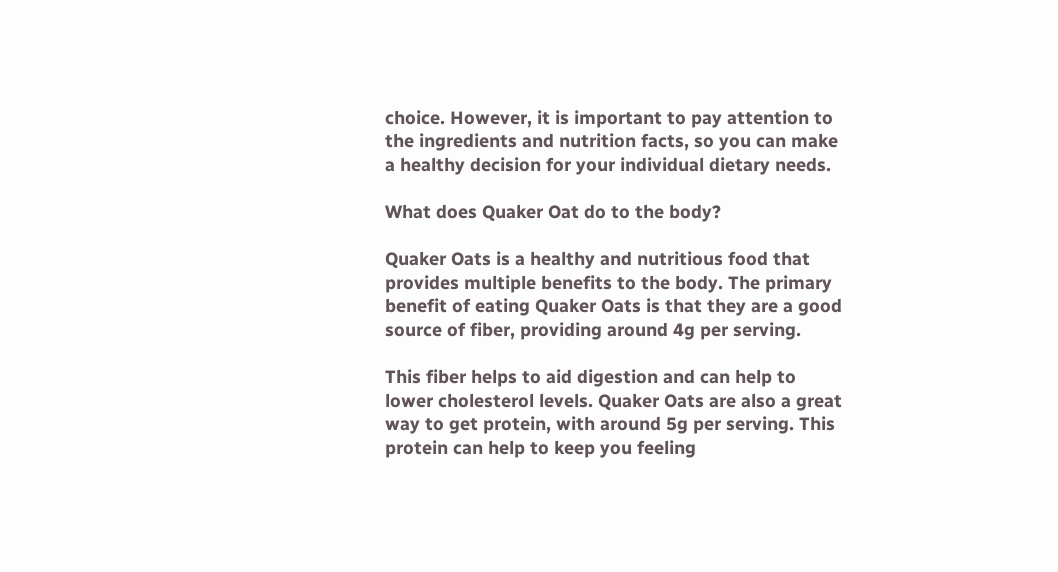choice. However, it is important to pay attention to the ingredients and nutrition facts, so you can make a healthy decision for your individual dietary needs.

What does Quaker Oat do to the body?

Quaker Oats is a healthy and nutritious food that provides multiple benefits to the body. The primary benefit of eating Quaker Oats is that they are a good source of fiber, providing around 4g per serving.

This fiber helps to aid digestion and can help to lower cholesterol levels. Quaker Oats are also a great way to get protein, with around 5g per serving. This protein can help to keep you feeling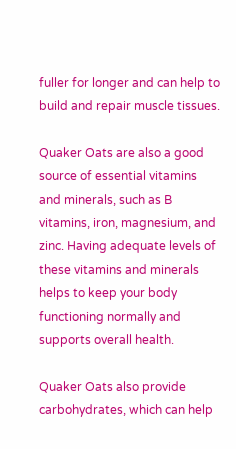fuller for longer and can help to build and repair muscle tissues.

Quaker Oats are also a good source of essential vitamins and minerals, such as B vitamins, iron, magnesium, and zinc. Having adequate levels of these vitamins and minerals helps to keep your body functioning normally and supports overall health.

Quaker Oats also provide carbohydrates, which can help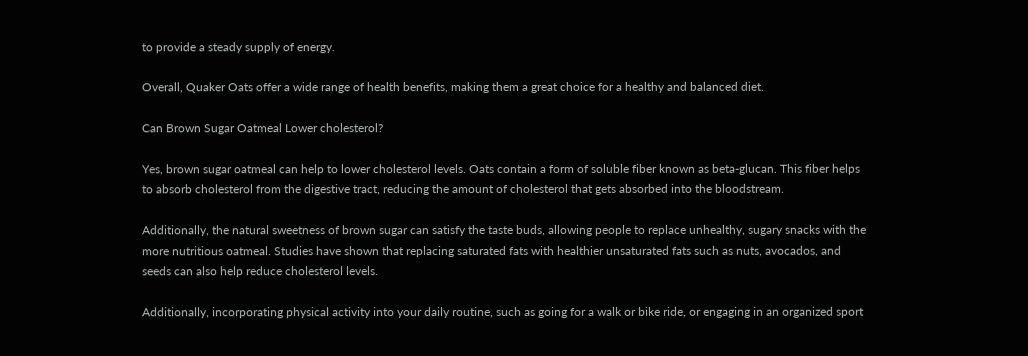to provide a steady supply of energy.

Overall, Quaker Oats offer a wide range of health benefits, making them a great choice for a healthy and balanced diet.

Can Brown Sugar Oatmeal Lower cholesterol?

Yes, brown sugar oatmeal can help to lower cholesterol levels. Oats contain a form of soluble fiber known as beta-glucan. This fiber helps to absorb cholesterol from the digestive tract, reducing the amount of cholesterol that gets absorbed into the bloodstream.

Additionally, the natural sweetness of brown sugar can satisfy the taste buds, allowing people to replace unhealthy, sugary snacks with the more nutritious oatmeal. Studies have shown that replacing saturated fats with healthier unsaturated fats such as nuts, avocados, and seeds can also help reduce cholesterol levels.

Additionally, incorporating physical activity into your daily routine, such as going for a walk or bike ride, or engaging in an organized sport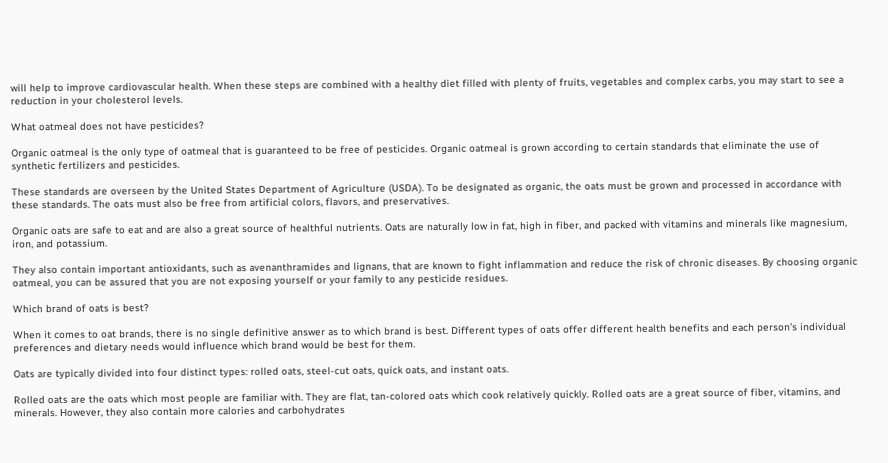will help to improve cardiovascular health. When these steps are combined with a healthy diet filled with plenty of fruits, vegetables and complex carbs, you may start to see a reduction in your cholesterol levels.

What oatmeal does not have pesticides?

Organic oatmeal is the only type of oatmeal that is guaranteed to be free of pesticides. Organic oatmeal is grown according to certain standards that eliminate the use of synthetic fertilizers and pesticides.

These standards are overseen by the United States Department of Agriculture (USDA). To be designated as organic, the oats must be grown and processed in accordance with these standards. The oats must also be free from artificial colors, flavors, and preservatives.

Organic oats are safe to eat and are also a great source of healthful nutrients. Oats are naturally low in fat, high in fiber, and packed with vitamins and minerals like magnesium, iron, and potassium.

They also contain important antioxidants, such as avenanthramides and lignans, that are known to fight inflammation and reduce the risk of chronic diseases. By choosing organic oatmeal, you can be assured that you are not exposing yourself or your family to any pesticide residues.

Which brand of oats is best?

When it comes to oat brands, there is no single definitive answer as to which brand is best. Different types of oats offer different health benefits and each person’s individual preferences and dietary needs would influence which brand would be best for them.

Oats are typically divided into four distinct types: rolled oats, steel-cut oats, quick oats, and instant oats.

Rolled oats are the oats which most people are familiar with. They are flat, tan-colored oats which cook relatively quickly. Rolled oats are a great source of fiber, vitamins, and minerals. However, they also contain more calories and carbohydrates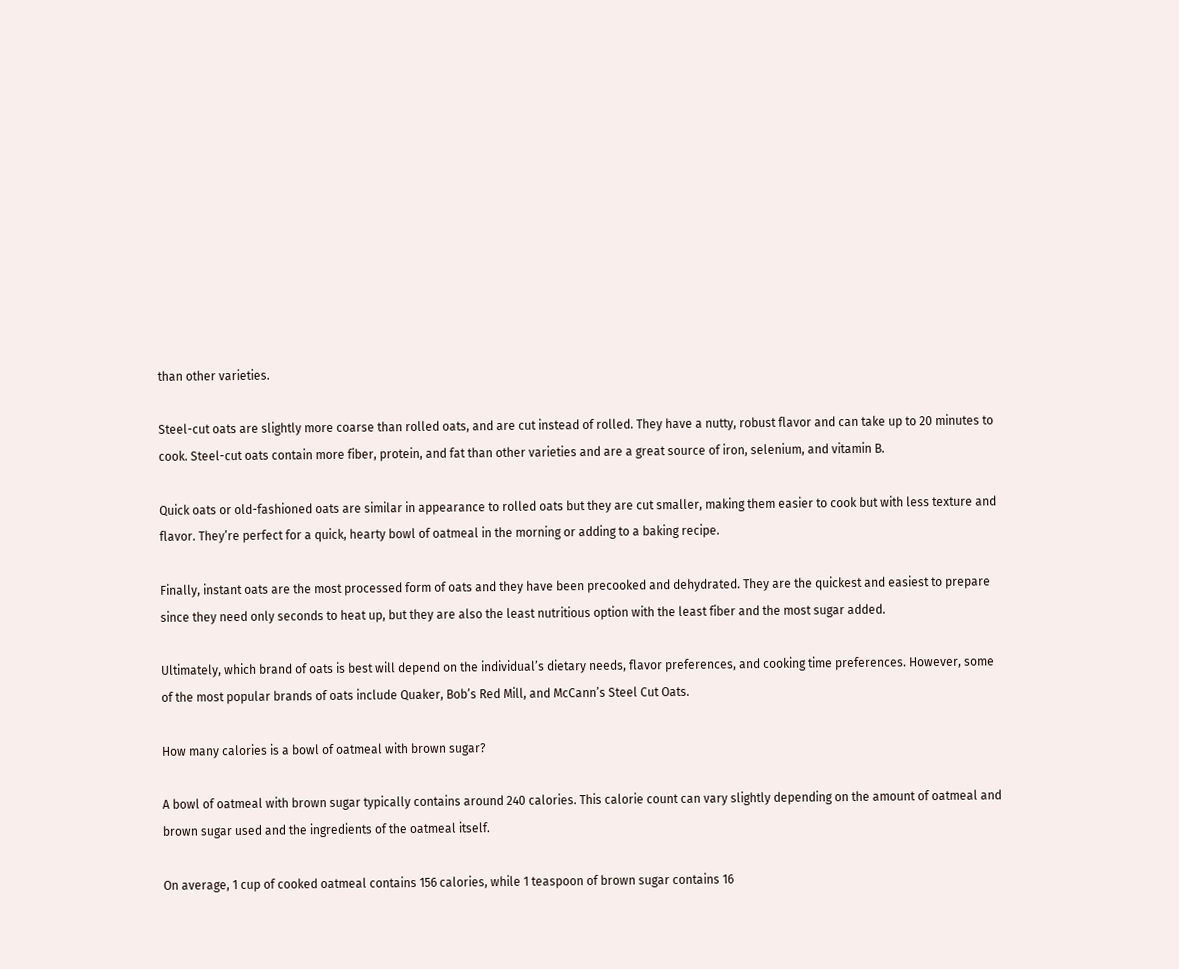than other varieties.

Steel-cut oats are slightly more coarse than rolled oats, and are cut instead of rolled. They have a nutty, robust flavor and can take up to 20 minutes to cook. Steel-cut oats contain more fiber, protein, and fat than other varieties and are a great source of iron, selenium, and vitamin B.

Quick oats or old-fashioned oats are similar in appearance to rolled oats but they are cut smaller, making them easier to cook but with less texture and flavor. They’re perfect for a quick, hearty bowl of oatmeal in the morning or adding to a baking recipe.

Finally, instant oats are the most processed form of oats and they have been precooked and dehydrated. They are the quickest and easiest to prepare since they need only seconds to heat up, but they are also the least nutritious option with the least fiber and the most sugar added.

Ultimately, which brand of oats is best will depend on the individual’s dietary needs, flavor preferences, and cooking time preferences. However, some of the most popular brands of oats include Quaker, Bob’s Red Mill, and McCann’s Steel Cut Oats.

How many calories is a bowl of oatmeal with brown sugar?

A bowl of oatmeal with brown sugar typically contains around 240 calories. This calorie count can vary slightly depending on the amount of oatmeal and brown sugar used and the ingredients of the oatmeal itself.

On average, 1 cup of cooked oatmeal contains 156 calories, while 1 teaspoon of brown sugar contains 16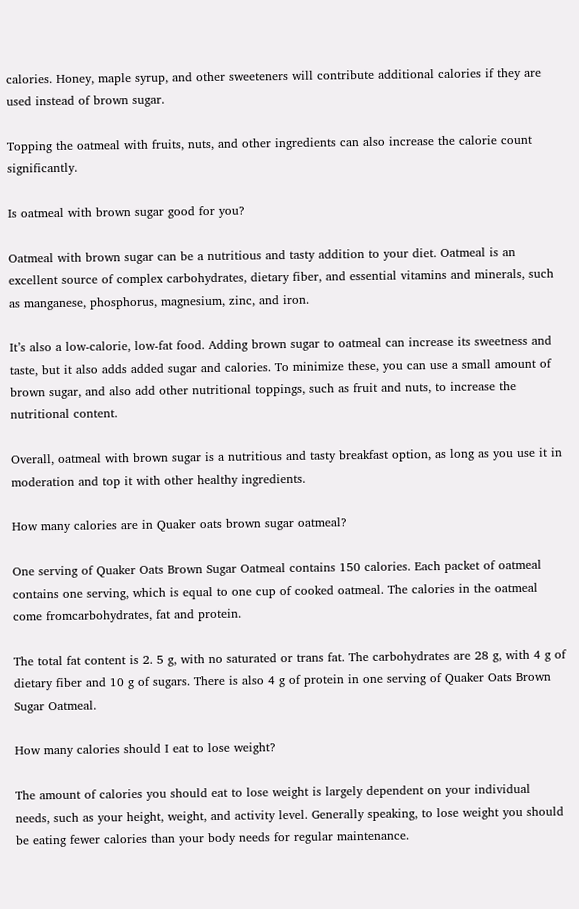calories. Honey, maple syrup, and other sweeteners will contribute additional calories if they are used instead of brown sugar.

Topping the oatmeal with fruits, nuts, and other ingredients can also increase the calorie count significantly.

Is oatmeal with brown sugar good for you?

Oatmeal with brown sugar can be a nutritious and tasty addition to your diet. Oatmeal is an excellent source of complex carbohydrates, dietary fiber, and essential vitamins and minerals, such as manganese, phosphorus, magnesium, zinc, and iron.

It’s also a low-calorie, low-fat food. Adding brown sugar to oatmeal can increase its sweetness and taste, but it also adds added sugar and calories. To minimize these, you can use a small amount of brown sugar, and also add other nutritional toppings, such as fruit and nuts, to increase the nutritional content.

Overall, oatmeal with brown sugar is a nutritious and tasty breakfast option, as long as you use it in moderation and top it with other healthy ingredients.

How many calories are in Quaker oats brown sugar oatmeal?

One serving of Quaker Oats Brown Sugar Oatmeal contains 150 calories. Each packet of oatmeal contains one serving, which is equal to one cup of cooked oatmeal. The calories in the oatmeal come fromcarbohydrates, fat and protein.

The total fat content is 2. 5 g, with no saturated or trans fat. The carbohydrates are 28 g, with 4 g of dietary fiber and 10 g of sugars. There is also 4 g of protein in one serving of Quaker Oats Brown Sugar Oatmeal.

How many calories should I eat to lose weight?

The amount of calories you should eat to lose weight is largely dependent on your individual needs, such as your height, weight, and activity level. Generally speaking, to lose weight you should be eating fewer calories than your body needs for regular maintenance.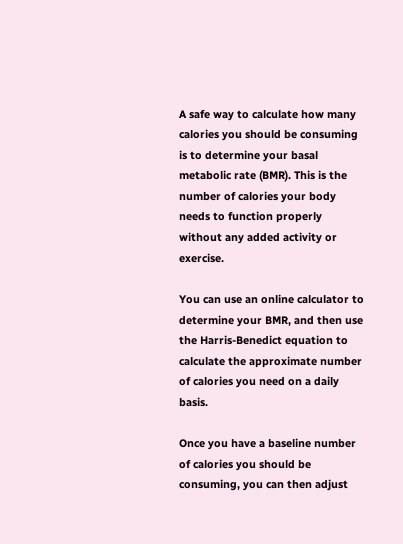A safe way to calculate how many calories you should be consuming is to determine your basal metabolic rate (BMR). This is the number of calories your body needs to function properly without any added activity or exercise.

You can use an online calculator to determine your BMR, and then use the Harris-Benedict equation to calculate the approximate number of calories you need on a daily basis.

Once you have a baseline number of calories you should be consuming, you can then adjust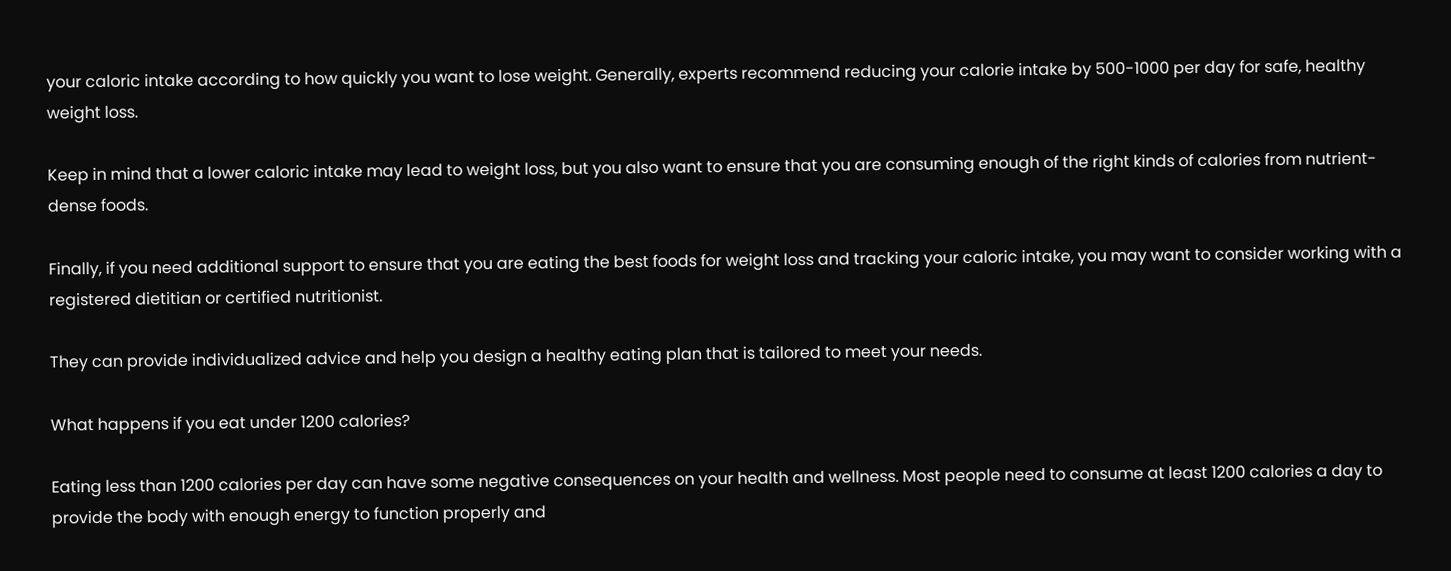your caloric intake according to how quickly you want to lose weight. Generally, experts recommend reducing your calorie intake by 500-1000 per day for safe, healthy weight loss.

Keep in mind that a lower caloric intake may lead to weight loss, but you also want to ensure that you are consuming enough of the right kinds of calories from nutrient-dense foods.

Finally, if you need additional support to ensure that you are eating the best foods for weight loss and tracking your caloric intake, you may want to consider working with a registered dietitian or certified nutritionist.

They can provide individualized advice and help you design a healthy eating plan that is tailored to meet your needs.

What happens if you eat under 1200 calories?

Eating less than 1200 calories per day can have some negative consequences on your health and wellness. Most people need to consume at least 1200 calories a day to provide the body with enough energy to function properly and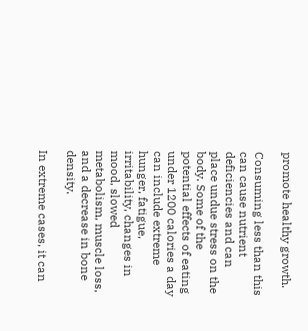promote healthy growth.

Consuming less than this can cause nutrient deficiencies and can place undue stress on the body. Some of the potential effects of eating under 1200 calories a day can include extreme hunger, fatigue, irritability, changes in mood, slowed metabolism, muscle loss, and a decrease in bone density.

In extreme cases, it can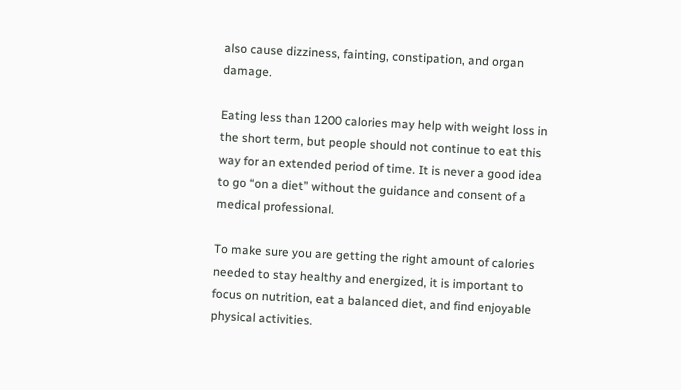also cause dizziness, fainting, constipation, and organ damage.

Eating less than 1200 calories may help with weight loss in the short term, but people should not continue to eat this way for an extended period of time. It is never a good idea to go “on a diet” without the guidance and consent of a medical professional.

To make sure you are getting the right amount of calories needed to stay healthy and energized, it is important to focus on nutrition, eat a balanced diet, and find enjoyable physical activities.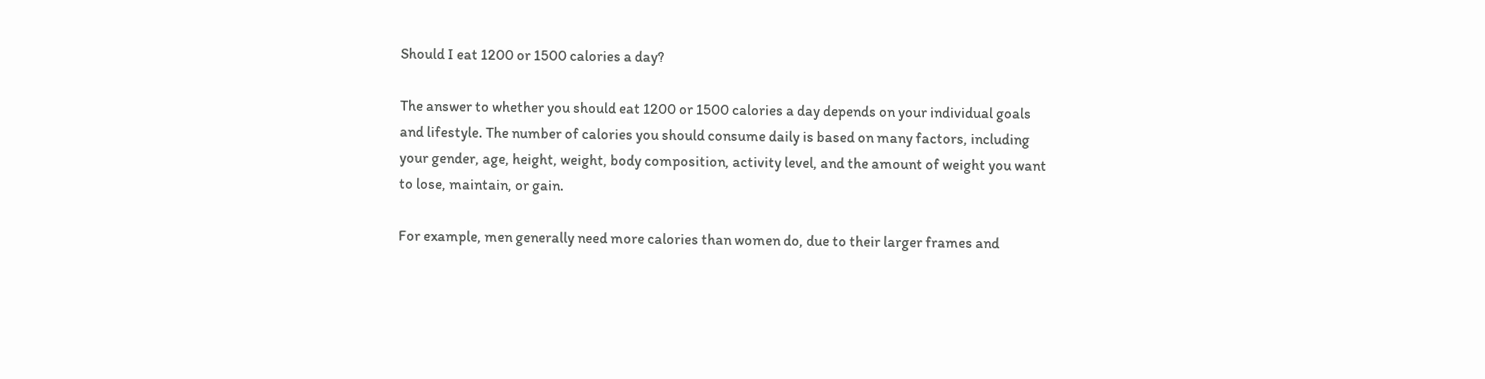Should I eat 1200 or 1500 calories a day?

The answer to whether you should eat 1200 or 1500 calories a day depends on your individual goals and lifestyle. The number of calories you should consume daily is based on many factors, including your gender, age, height, weight, body composition, activity level, and the amount of weight you want to lose, maintain, or gain.

For example, men generally need more calories than women do, due to their larger frames and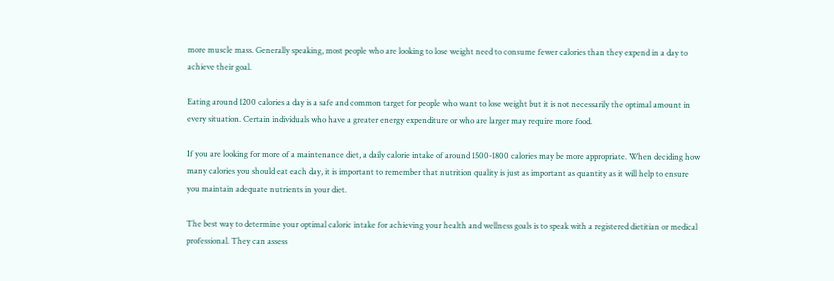more muscle mass. Generally speaking, most people who are looking to lose weight need to consume fewer calories than they expend in a day to achieve their goal.

Eating around 1200 calories a day is a safe and common target for people who want to lose weight but it is not necessarily the optimal amount in every situation. Certain individuals who have a greater energy expenditure or who are larger may require more food.

If you are looking for more of a maintenance diet, a daily calorie intake of around 1500-1800 calories may be more appropriate. When deciding how many calories you should eat each day, it is important to remember that nutrition quality is just as important as quantity as it will help to ensure you maintain adequate nutrients in your diet.

The best way to determine your optimal caloric intake for achieving your health and wellness goals is to speak with a registered dietitian or medical professional. They can assess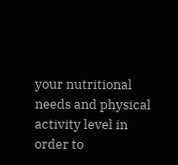your nutritional needs and physical activity level in order to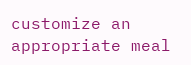customize an appropriate meal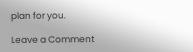plan for you.

Leave a Comment